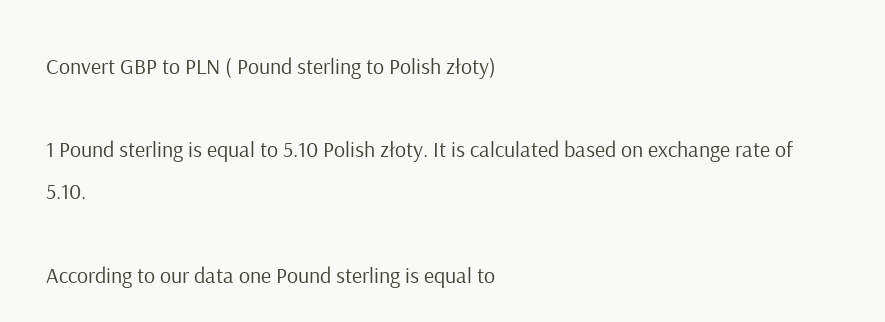Convert GBP to PLN ( Pound sterling to Polish złoty)

1 Pound sterling is equal to 5.10 Polish złoty. It is calculated based on exchange rate of 5.10.

According to our data one Pound sterling is equal to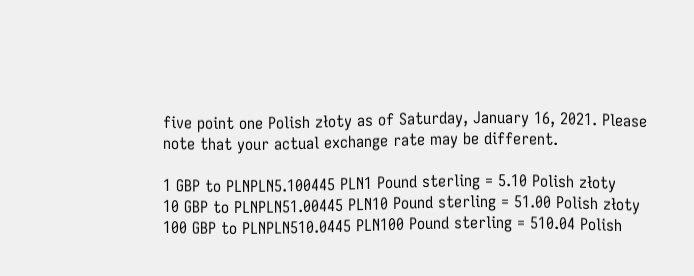five point one Polish złoty as of Saturday, January 16, 2021. Please note that your actual exchange rate may be different.

1 GBP to PLNPLN5.100445 PLN1 Pound sterling = 5.10 Polish złoty
10 GBP to PLNPLN51.00445 PLN10 Pound sterling = 51.00 Polish złoty
100 GBP to PLNPLN510.0445 PLN100 Pound sterling = 510.04 Polish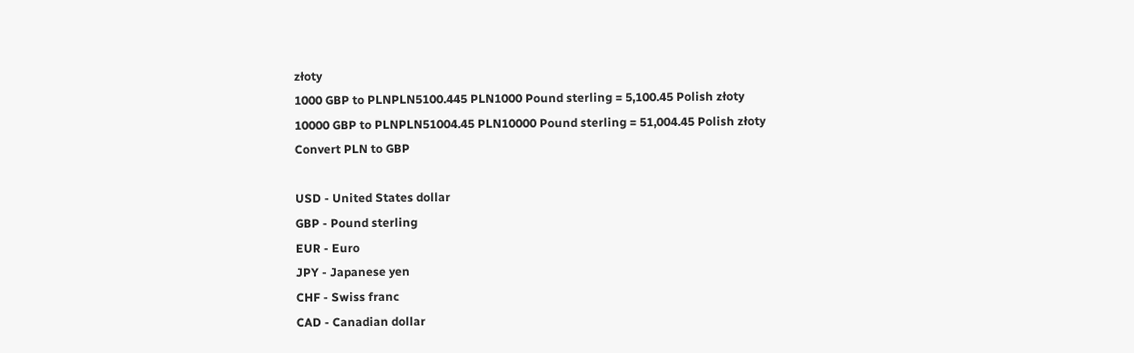złoty
1000 GBP to PLNPLN5100.445 PLN1000 Pound sterling = 5,100.45 Polish złoty
10000 GBP to PLNPLN51004.45 PLN10000 Pound sterling = 51,004.45 Polish złoty
Convert PLN to GBP

USD - United States dollar
GBP - Pound sterling
EUR - Euro
JPY - Japanese yen
CHF - Swiss franc
CAD - Canadian dollar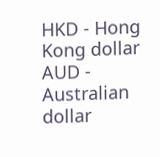HKD - Hong Kong dollar
AUD - Australian dollar